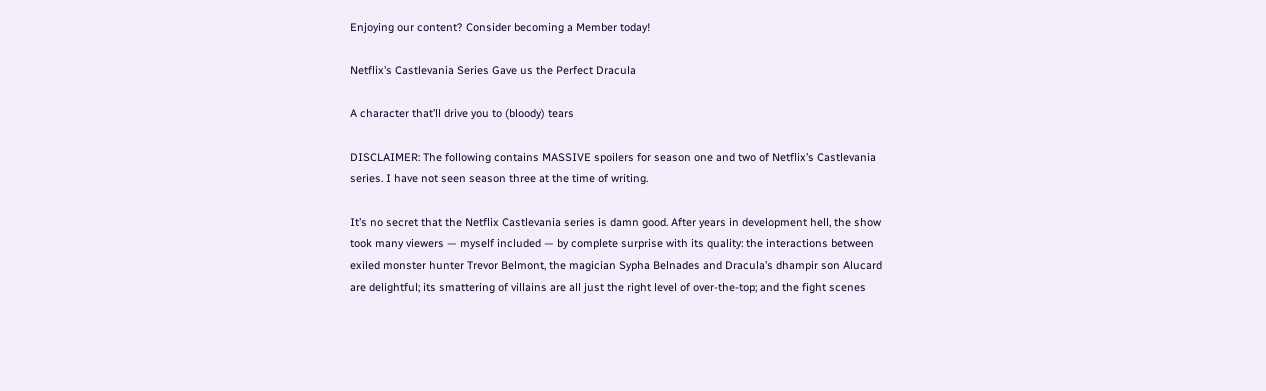Enjoying our content? Consider becoming a Member today!

Netflix’s Castlevania Series Gave us the Perfect Dracula

A character that’ll drive you to (bloody) tears

DISCLAIMER: The following contains MASSIVE spoilers for season one and two of Netflix’s Castlevania series. I have not seen season three at the time of writing.

It’s no secret that the Netflix Castlevania series is damn good. After years in development hell, the show took many viewers — myself included — by complete surprise with its quality: the interactions between exiled monster hunter Trevor Belmont, the magician Sypha Belnades and Dracula’s dhampir son Alucard are delightful; its smattering of villains are all just the right level of over-the-top; and the fight scenes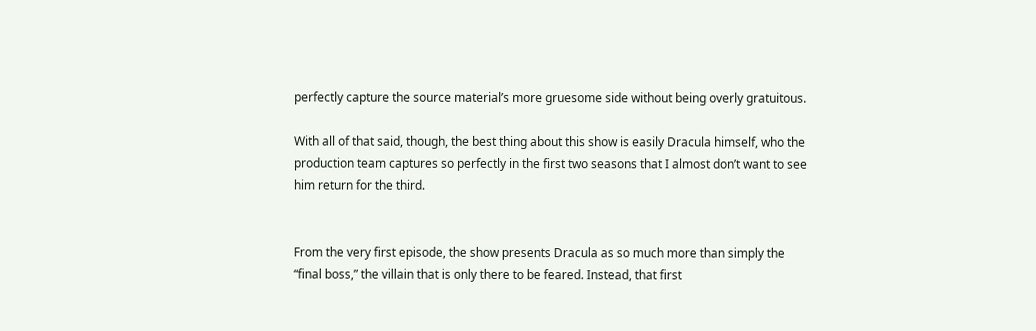perfectly capture the source material’s more gruesome side without being overly gratuitous.

With all of that said, though, the best thing about this show is easily Dracula himself, who the production team captures so perfectly in the first two seasons that I almost don’t want to see him return for the third.


From the very first episode, the show presents Dracula as so much more than simply the “final boss,” the villain that is only there to be feared. Instead, that first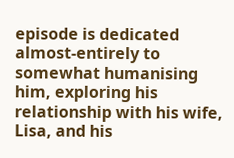episode is dedicated almost-entirely to somewhat humanising him, exploring his relationship with his wife, Lisa, and his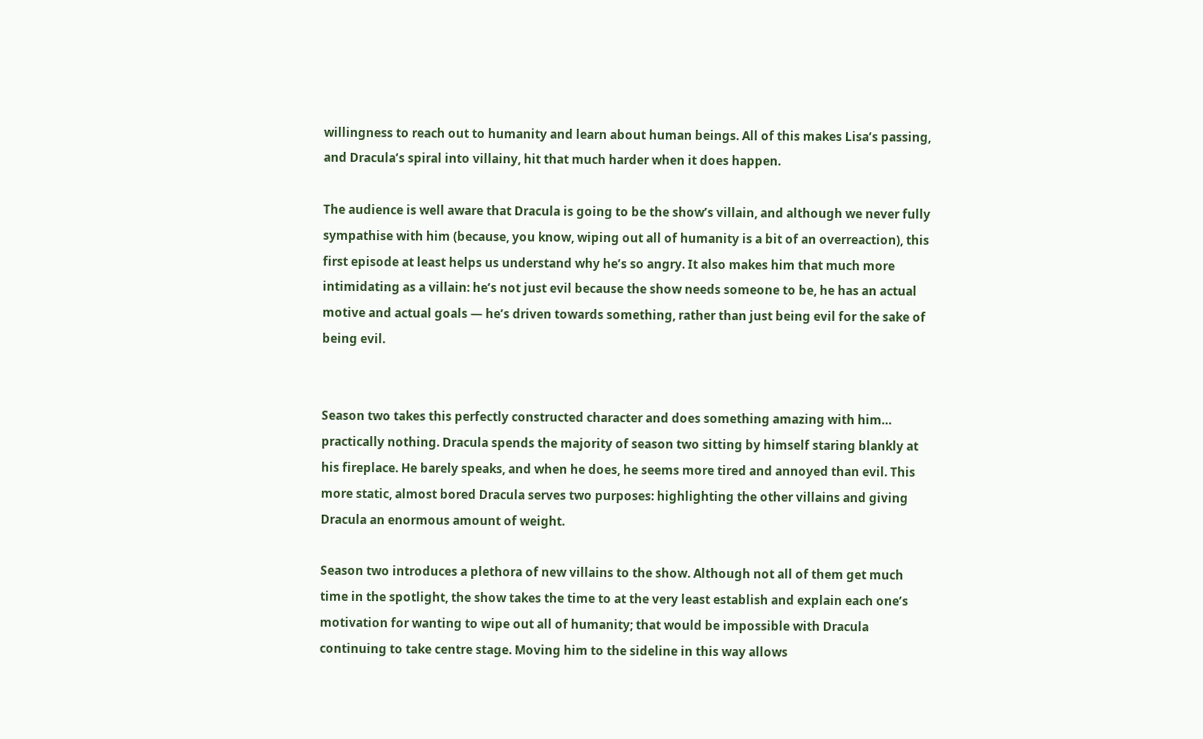willingness to reach out to humanity and learn about human beings. All of this makes Lisa’s passing, and Dracula’s spiral into villainy, hit that much harder when it does happen.

The audience is well aware that Dracula is going to be the show’s villain, and although we never fully sympathise with him (because, you know, wiping out all of humanity is a bit of an overreaction), this first episode at least helps us understand why he’s so angry. It also makes him that much more intimidating as a villain: he’s not just evil because the show needs someone to be, he has an actual motive and actual goals — he’s driven towards something, rather than just being evil for the sake of being evil.


Season two takes this perfectly constructed character and does something amazing with him… practically nothing. Dracula spends the majority of season two sitting by himself staring blankly at his fireplace. He barely speaks, and when he does, he seems more tired and annoyed than evil. This more static, almost bored Dracula serves two purposes: highlighting the other villains and giving Dracula an enormous amount of weight.

Season two introduces a plethora of new villains to the show. Although not all of them get much time in the spotlight, the show takes the time to at the very least establish and explain each one’s motivation for wanting to wipe out all of humanity; that would be impossible with Dracula continuing to take centre stage. Moving him to the sideline in this way allows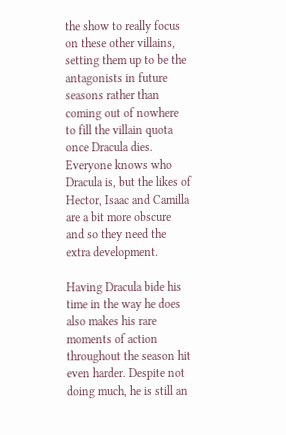the show to really focus on these other villains, setting them up to be the antagonists in future seasons rather than coming out of nowhere to fill the villain quota once Dracula dies. Everyone knows who Dracula is, but the likes of Hector, Isaac and Camilla are a bit more obscure and so they need the extra development.

Having Dracula bide his time in the way he does also makes his rare moments of action throughout the season hit even harder. Despite not doing much, he is still an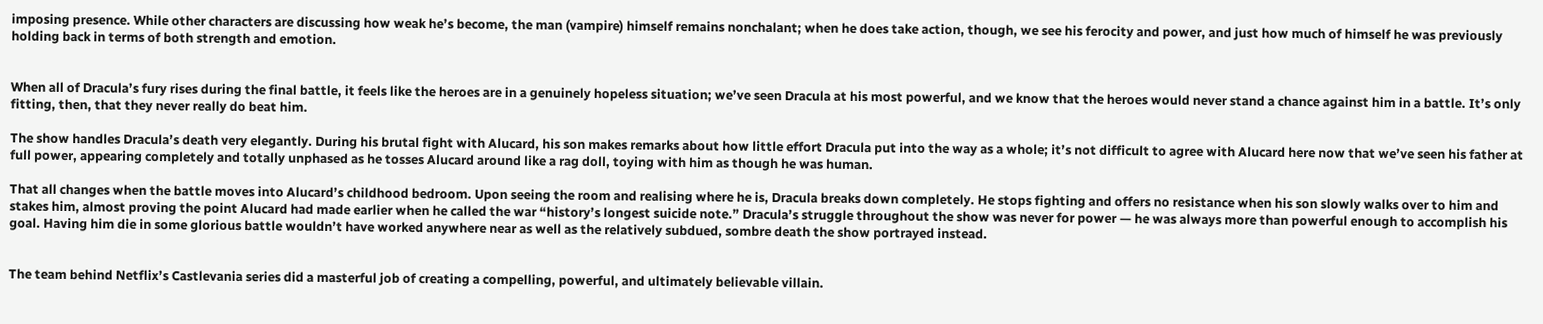imposing presence. While other characters are discussing how weak he’s become, the man (vampire) himself remains nonchalant; when he does take action, though, we see his ferocity and power, and just how much of himself he was previously holding back in terms of both strength and emotion.


When all of Dracula’s fury rises during the final battle, it feels like the heroes are in a genuinely hopeless situation; we’ve seen Dracula at his most powerful, and we know that the heroes would never stand a chance against him in a battle. It’s only fitting, then, that they never really do beat him.

The show handles Dracula’s death very elegantly. During his brutal fight with Alucard, his son makes remarks about how little effort Dracula put into the way as a whole; it’s not difficult to agree with Alucard here now that we’ve seen his father at full power, appearing completely and totally unphased as he tosses Alucard around like a rag doll, toying with him as though he was human.

That all changes when the battle moves into Alucard’s childhood bedroom. Upon seeing the room and realising where he is, Dracula breaks down completely. He stops fighting and offers no resistance when his son slowly walks over to him and stakes him, almost proving the point Alucard had made earlier when he called the war “history’s longest suicide note.” Dracula’s struggle throughout the show was never for power — he was always more than powerful enough to accomplish his goal. Having him die in some glorious battle wouldn’t have worked anywhere near as well as the relatively subdued, sombre death the show portrayed instead.


The team behind Netflix’s Castlevania series did a masterful job of creating a compelling, powerful, and ultimately believable villain.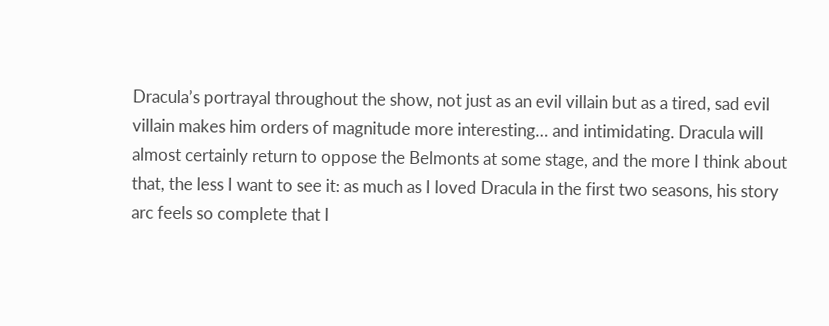Dracula’s portrayal throughout the show, not just as an evil villain but as a tired, sad evil villain makes him orders of magnitude more interesting… and intimidating. Dracula will almost certainly return to oppose the Belmonts at some stage, and the more I think about that, the less I want to see it: as much as I loved Dracula in the first two seasons, his story arc feels so complete that I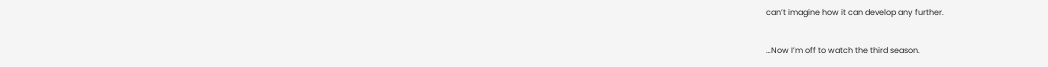can’t imagine how it can develop any further.

…Now I’m off to watch the third season.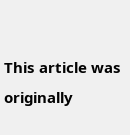This article was originally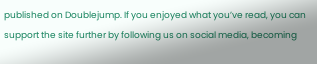published on Doublejump. If you enjoyed what you’ve read, you can support the site further by following us on social media, becoming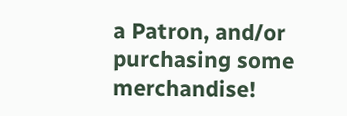a Patron, and/or purchasing some merchandise!